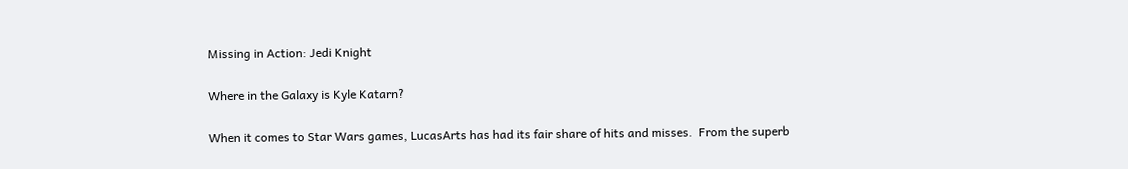Missing in Action: Jedi Knight

Where in the Galaxy is Kyle Katarn?

When it comes to Star Wars games, LucasArts has had its fair share of hits and misses.  From the superb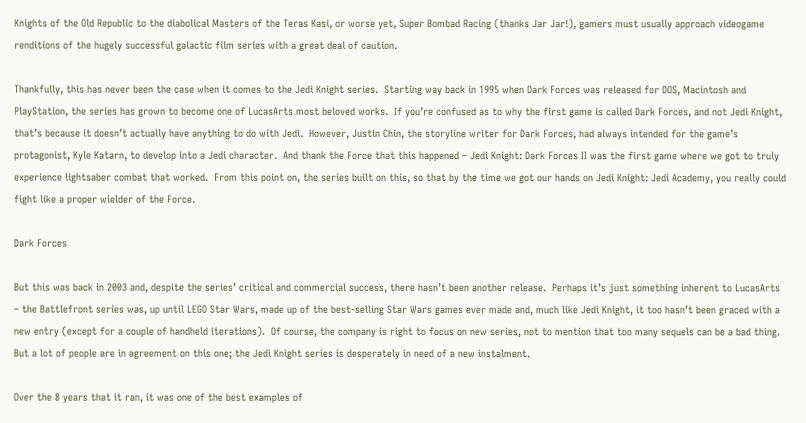Knights of the Old Republic to the diabolical Masters of the Teras Kasi, or worse yet, Super Bombad Racing (thanks Jar Jar!), gamers must usually approach videogame renditions of the hugely successful galactic film series with a great deal of caution.

Thankfully, this has never been the case when it comes to the Jedi Knight series.  Starting way back in 1995 when Dark Forces was released for DOS, Macintosh and PlayStation, the series has grown to become one of LucasArts most beloved works.  If you’re confused as to why the first game is called Dark Forces, and not Jedi Knight, that’s because it doesn’t actually have anything to do with Jedi.  However, Justin Chin, the storyline writer for Dark Forces, had always intended for the game’s protagonist, Kyle Katarn, to develop into a Jedi character.  And thank the Force that this happened – Jedi Knight: Dark Forces II was the first game where we got to truly experience lightsaber combat that worked.  From this point on, the series built on this, so that by the time we got our hands on Jedi Knight: Jedi Academy, you really could fight like a proper wielder of the Force.

Dark Forces

But this was back in 2003 and, despite the series’ critical and commercial success, there hasn’t been another release.  Perhaps it’s just something inherent to LucasArts – the Battlefront series was, up until LEGO Star Wars, made up of the best-selling Star Wars games ever made and, much like Jedi Knight, it too hasn’t been graced with a new entry (except for a couple of handheld iterations).  Of course, the company is right to focus on new series, not to mention that too many sequels can be a bad thing.  But a lot of people are in agreement on this one; the Jedi Knight series is desperately in need of a new instalment.

Over the 8 years that it ran, it was one of the best examples of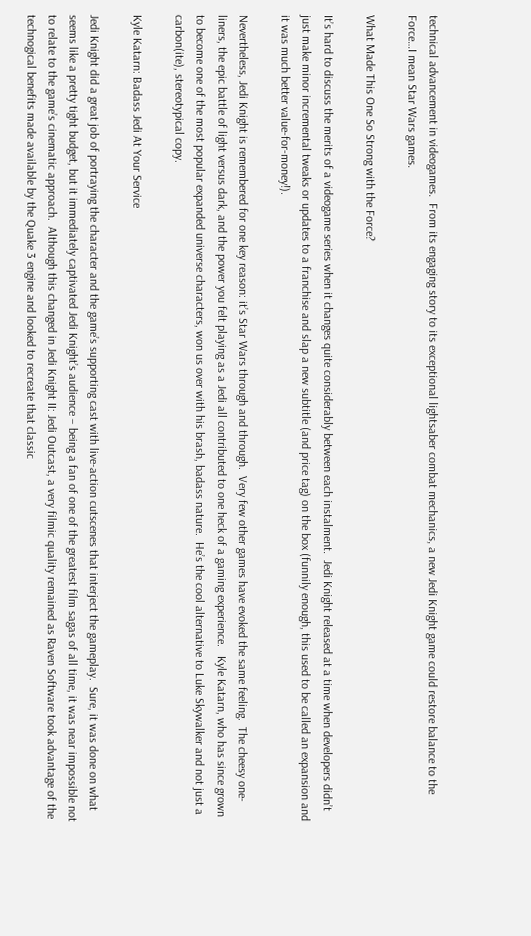technical advancement in videogames.  From its engaging story to its exceptional lightsaber combat mechanics, a new Jedi Knight game could restore balance to the Force…I mean Star Wars games.

What Made This One So Strong with the Force?

It’s hard to discuss the merits of a videogame series when it changes quite considerably between each instalment.  Jedi Knight released at a time when developers didn’t just make minor incremental tweaks or updates to a franchise and slap a new subtitle (and price tag) on the box (funnily enough, this used to be called an expansion and it was much better value-for-money!).

Nevertheless, Jedi Knight is remembered for one key reason: it’s Star Wars through and through.  Very few other games have evoked the same feeling.  The cheesy one-liners, the epic battle of light versus dark, and the power you felt playing as a Jedi all contributed to one heck of a gaming experience.   Kyle Katarn, who has since grown to become one of the most popular expanded universe characters, won us over with his brash, badass nature.  He’s the cool alternative to Luke Skywalker and not just a carbon(ite), stereotypical copy.

Kyle Katarn: Badass Jedi At Your Service

Jedi Knight did a great job of portraying the character and the game’s supporting cast with live-action cutscenes that interject the gameplay.  Sure, it was done on what seems like a pretty tight budget, but it immediately captivated Jedi Knight’s audience – being a fan of one of the greatest film sagas of all time, it was near impossible not to relate to the game’s cinematic approach.  Although this changed in Jedi Knight II: Jedi Outcast, a very filmic quality remained as Raven Software took advantage of the technogical benefits made available by the Quake 3 engine and looked to recreate that classic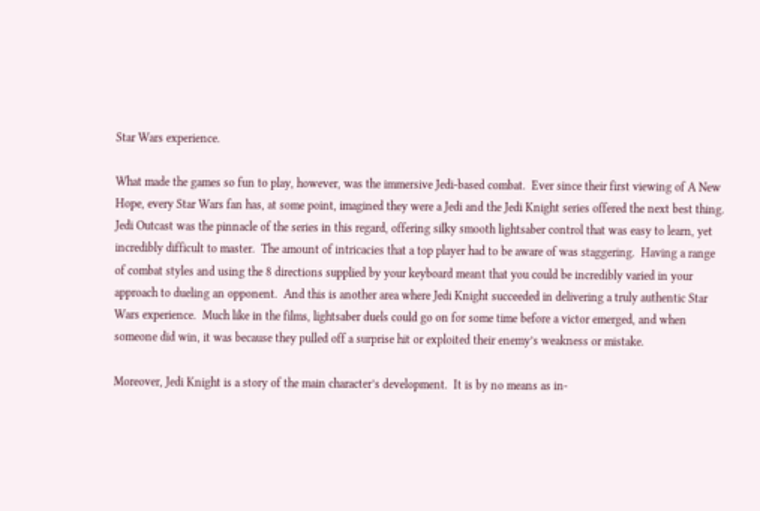Star Wars experience.

What made the games so fun to play, however, was the immersive Jedi-based combat.  Ever since their first viewing of A New Hope, every Star Wars fan has, at some point, imagined they were a Jedi and the Jedi Knight series offered the next best thing.  Jedi Outcast was the pinnacle of the series in this regard, offering silky smooth lightsaber control that was easy to learn, yet incredibly difficult to master.  The amount of intricacies that a top player had to be aware of was staggering.  Having a range of combat styles and using the 8 directions supplied by your keyboard meant that you could be incredibly varied in your approach to dueling an opponent.  And this is another area where Jedi Knight succeeded in delivering a truly authentic Star Wars experience.  Much like in the films, lightsaber duels could go on for some time before a victor emerged, and when someone did win, it was because they pulled off a surprise hit or exploited their enemy’s weakness or mistake.

Moreover, Jedi Knight is a story of the main character’s development.  It is by no means as in-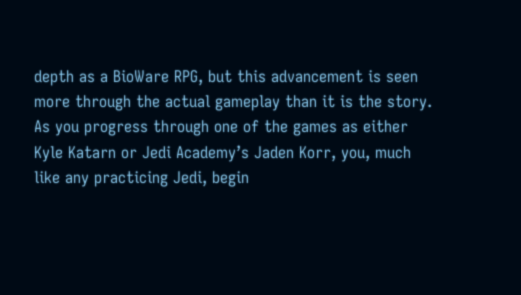depth as a BioWare RPG, but this advancement is seen more through the actual gameplay than it is the story.  As you progress through one of the games as either Kyle Katarn or Jedi Academy’s Jaden Korr, you, much like any practicing Jedi, begin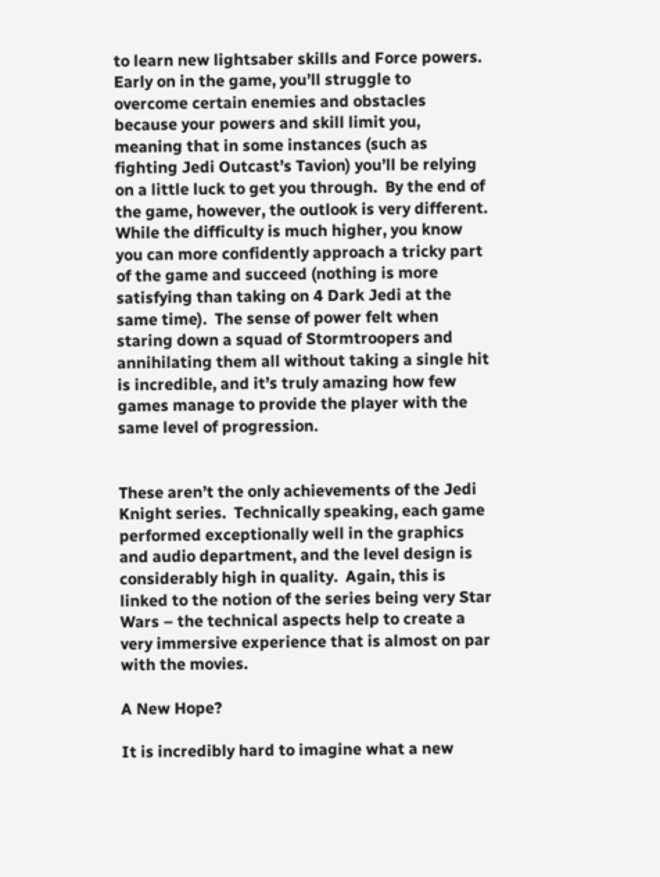to learn new lightsaber skills and Force powers.  Early on in the game, you’ll struggle to overcome certain enemies and obstacles because your powers and skill limit you, meaning that in some instances (such as fighting Jedi Outcast’s Tavion) you’ll be relying on a little luck to get you through.  By the end of the game, however, the outlook is very different.  While the difficulty is much higher, you know you can more confidently approach a tricky part of the game and succeed (nothing is more satisfying than taking on 4 Dark Jedi at the same time).  The sense of power felt when staring down a squad of Stormtroopers and annihilating them all without taking a single hit is incredible, and it’s truly amazing how few games manage to provide the player with the same level of progression.


These aren’t the only achievements of the Jedi Knight series.  Technically speaking, each game performed exceptionally well in the graphics and audio department, and the level design is considerably high in quality.  Again, this is linked to the notion of the series being very Star Wars – the technical aspects help to create a very immersive experience that is almost on par with the movies.

A New Hope?

It is incredibly hard to imagine what a new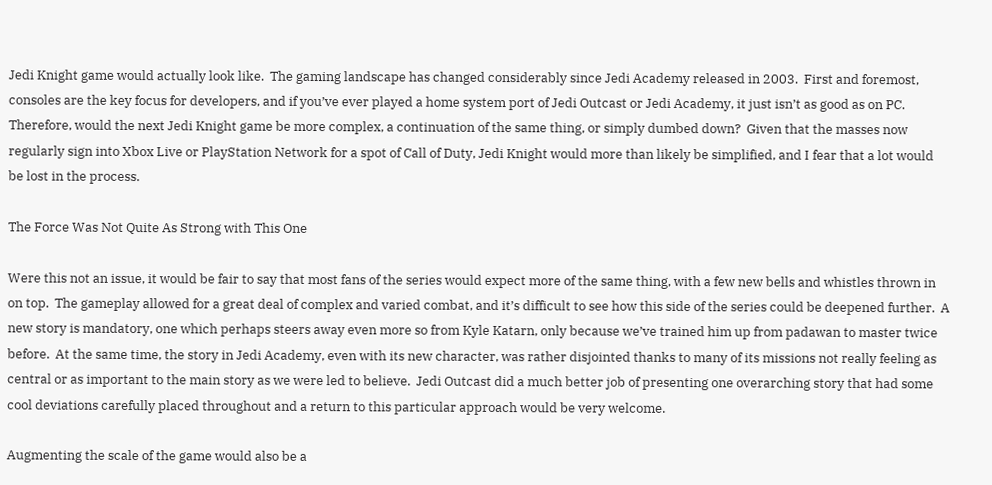Jedi Knight game would actually look like.  The gaming landscape has changed considerably since Jedi Academy released in 2003.  First and foremost, consoles are the key focus for developers, and if you’ve ever played a home system port of Jedi Outcast or Jedi Academy, it just isn’t as good as on PC.  Therefore, would the next Jedi Knight game be more complex, a continuation of the same thing, or simply dumbed down?  Given that the masses now regularly sign into Xbox Live or PlayStation Network for a spot of Call of Duty, Jedi Knight would more than likely be simplified, and I fear that a lot would be lost in the process.

The Force Was Not Quite As Strong with This One

Were this not an issue, it would be fair to say that most fans of the series would expect more of the same thing, with a few new bells and whistles thrown in on top.  The gameplay allowed for a great deal of complex and varied combat, and it’s difficult to see how this side of the series could be deepened further.  A new story is mandatory, one which perhaps steers away even more so from Kyle Katarn, only because we’ve trained him up from padawan to master twice before.  At the same time, the story in Jedi Academy, even with its new character, was rather disjointed thanks to many of its missions not really feeling as central or as important to the main story as we were led to believe.  Jedi Outcast did a much better job of presenting one overarching story that had some cool deviations carefully placed throughout and a return to this particular approach would be very welcome.

Augmenting the scale of the game would also be a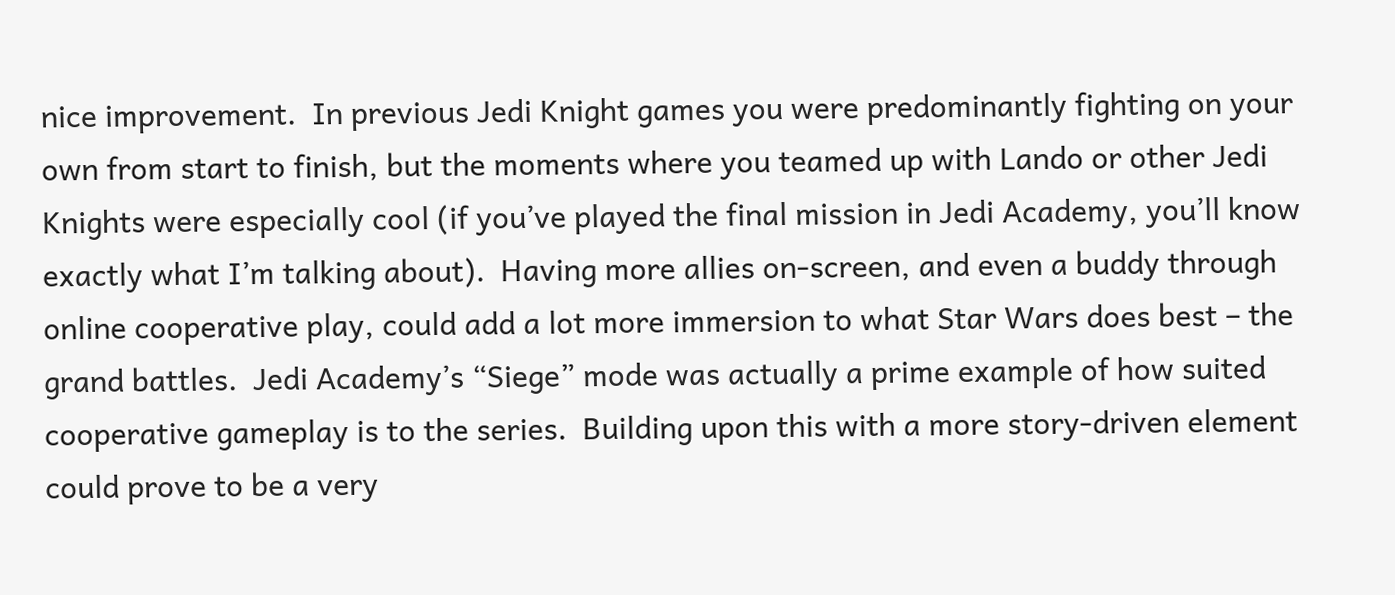nice improvement.  In previous Jedi Knight games you were predominantly fighting on your own from start to finish, but the moments where you teamed up with Lando or other Jedi Knights were especially cool (if you’ve played the final mission in Jedi Academy, you’ll know exactly what I’m talking about).  Having more allies on-screen, and even a buddy through online cooperative play, could add a lot more immersion to what Star Wars does best – the grand battles.  Jedi Academy’s “Siege” mode was actually a prime example of how suited cooperative gameplay is to the series.  Building upon this with a more story-driven element could prove to be a very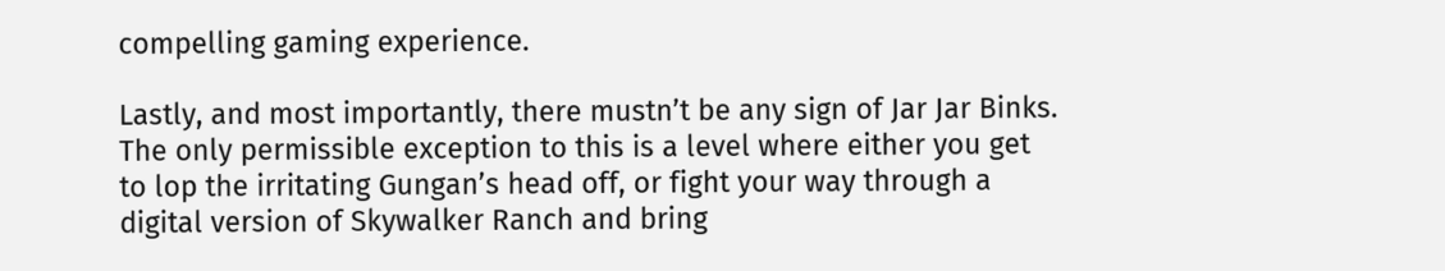compelling gaming experience.

Lastly, and most importantly, there mustn’t be any sign of Jar Jar Binks.  The only permissible exception to this is a level where either you get to lop the irritating Gungan’s head off, or fight your way through a digital version of Skywalker Ranch and bring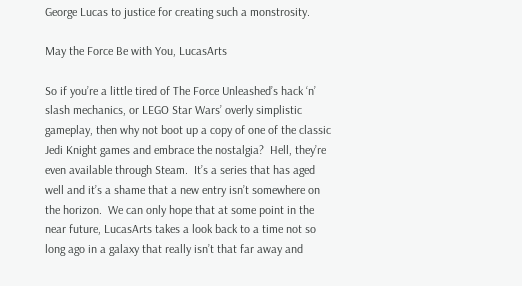George Lucas to justice for creating such a monstrosity.

May the Force Be with You, LucasArts

So if you’re a little tired of The Force Unleashed’s hack ‘n’ slash mechanics, or LEGO Star Wars’ overly simplistic gameplay, then why not boot up a copy of one of the classic Jedi Knight games and embrace the nostalgia?  Hell, they’re even available through Steam.  It’s a series that has aged well and it’s a shame that a new entry isn’t somewhere on the horizon.  We can only hope that at some point in the near future, LucasArts takes a look back to a time not so long ago in a galaxy that really isn’t that far away and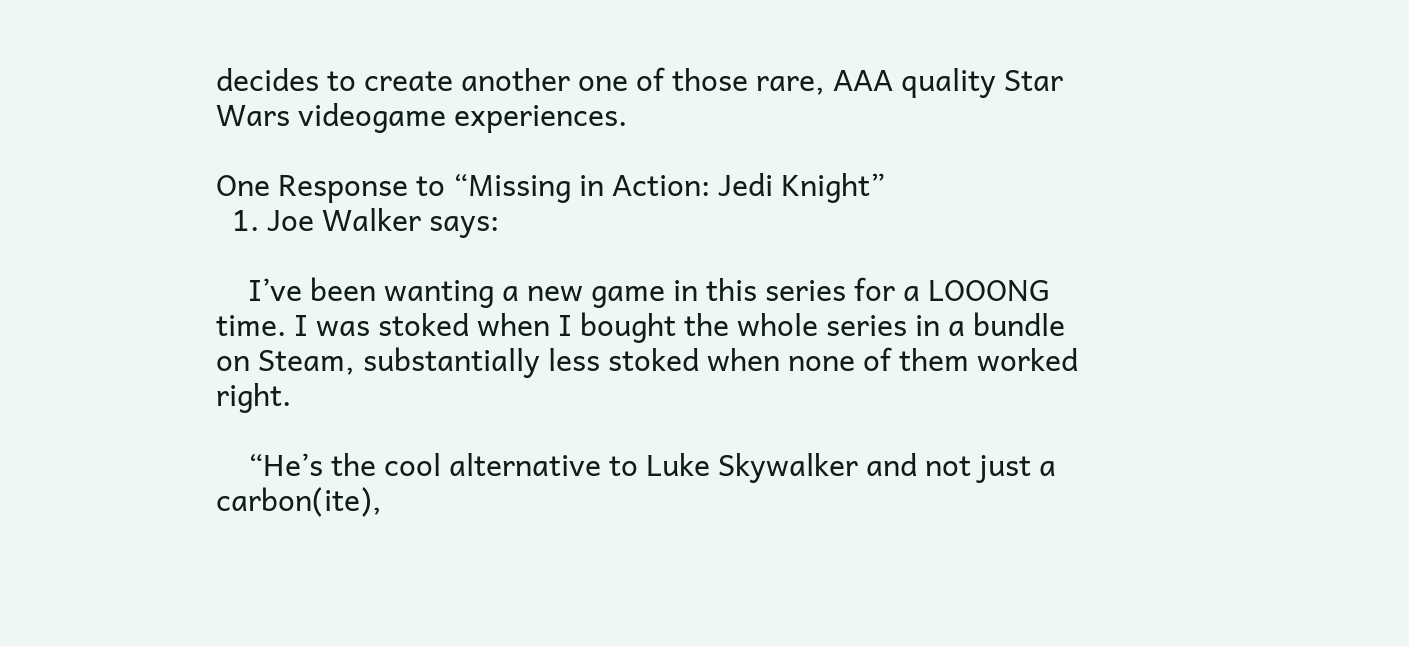decides to create another one of those rare, AAA quality Star Wars videogame experiences.

One Response to “Missing in Action: Jedi Knight”
  1. Joe Walker says:

    I’ve been wanting a new game in this series for a LOOONG time. I was stoked when I bought the whole series in a bundle on Steam, substantially less stoked when none of them worked right.

    “He’s the cool alternative to Luke Skywalker and not just a carbon(ite),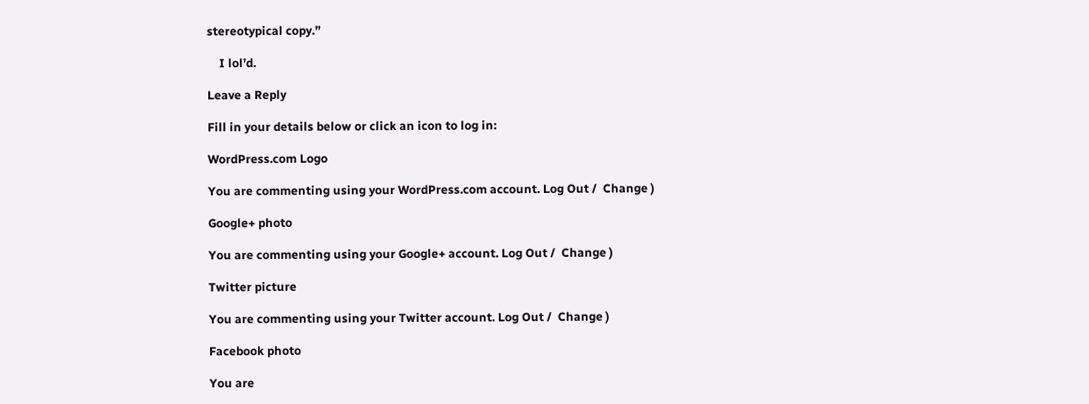stereotypical copy.”

    I lol’d.

Leave a Reply

Fill in your details below or click an icon to log in:

WordPress.com Logo

You are commenting using your WordPress.com account. Log Out /  Change )

Google+ photo

You are commenting using your Google+ account. Log Out /  Change )

Twitter picture

You are commenting using your Twitter account. Log Out /  Change )

Facebook photo

You are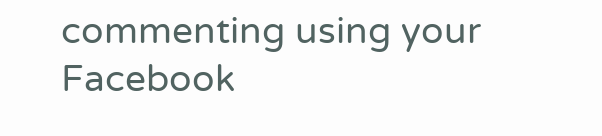commenting using your Facebook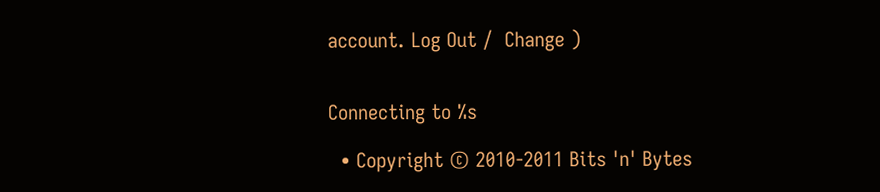account. Log Out /  Change )


Connecting to %s

  • Copyright © 2010-2011 Bits 'n' Bytes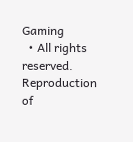Gaming
  • All rights reserved. Reproduction of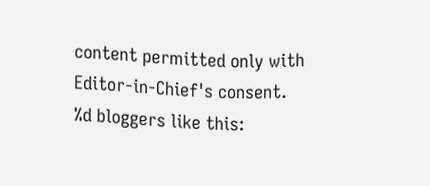content permitted only with Editor-in-Chief's consent.
%d bloggers like this: